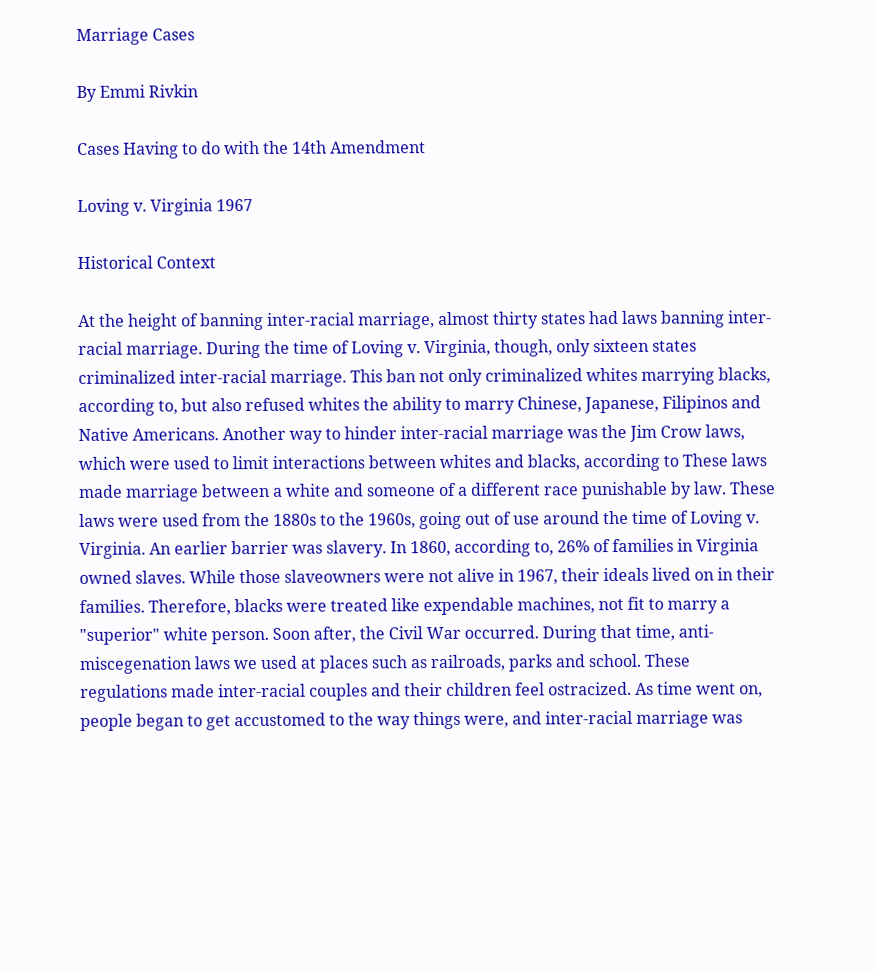Marriage Cases

By Emmi Rivkin

Cases Having to do with the 14th Amendment

Loving v. Virginia 1967

Historical Context

At the height of banning inter-racial marriage, almost thirty states had laws banning inter-racial marriage. During the time of Loving v. Virginia, though, only sixteen states criminalized inter-racial marriage. This ban not only criminalized whites marrying blacks, according to, but also refused whites the ability to marry Chinese, Japanese, Filipinos and Native Americans. Another way to hinder inter-racial marriage was the Jim Crow laws, which were used to limit interactions between whites and blacks, according to These laws made marriage between a white and someone of a different race punishable by law. These laws were used from the 1880s to the 1960s, going out of use around the time of Loving v. Virginia. An earlier barrier was slavery. In 1860, according to, 26% of families in Virginia owned slaves. While those slaveowners were not alive in 1967, their ideals lived on in their families. Therefore, blacks were treated like expendable machines, not fit to marry a "superior" white person. Soon after, the Civil War occurred. During that time, anti-miscegenation laws we used at places such as railroads, parks and school. These regulations made inter-racial couples and their children feel ostracized. As time went on, people began to get accustomed to the way things were, and inter-racial marriage was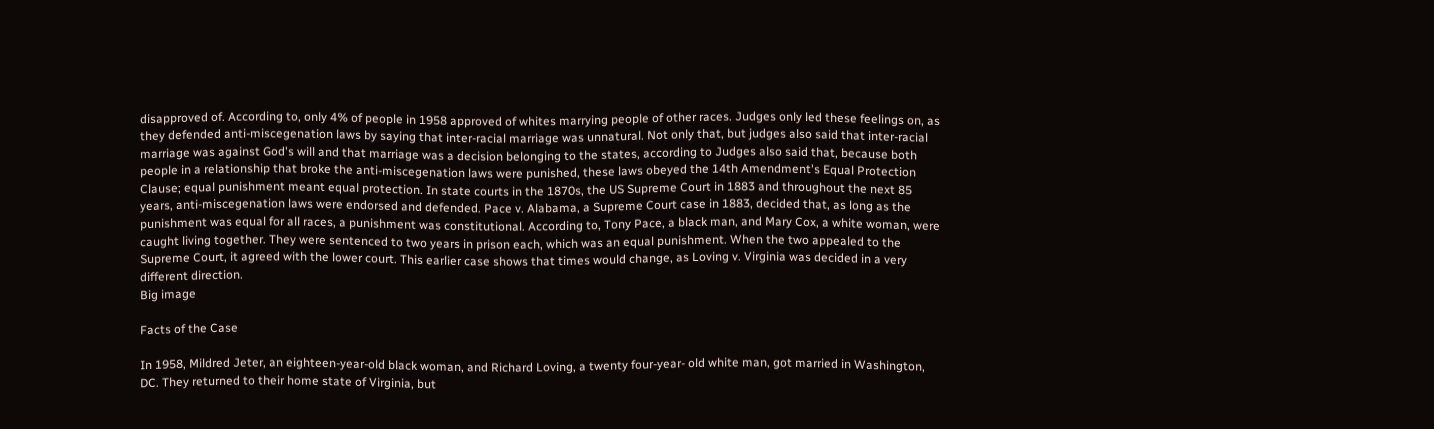disapproved of. According to, only 4% of people in 1958 approved of whites marrying people of other races. Judges only led these feelings on, as they defended anti-miscegenation laws by saying that inter-racial marriage was unnatural. Not only that, but judges also said that inter-racial marriage was against God's will and that marriage was a decision belonging to the states, according to Judges also said that, because both people in a relationship that broke the anti-miscegenation laws were punished, these laws obeyed the 14th Amendment's Equal Protection Clause; equal punishment meant equal protection. In state courts in the 1870s, the US Supreme Court in 1883 and throughout the next 85 years, anti-miscegenation laws were endorsed and defended. Pace v. Alabama, a Supreme Court case in 1883, decided that, as long as the punishment was equal for all races, a punishment was constitutional. According to, Tony Pace, a black man, and Mary Cox, a white woman, were caught living together. They were sentenced to two years in prison each, which was an equal punishment. When the two appealed to the Supreme Court, it agreed with the lower court. This earlier case shows that times would change, as Loving v. Virginia was decided in a very different direction.
Big image

Facts of the Case

In 1958, Mildred Jeter, an eighteen-year-old black woman, and Richard Loving, a twenty four-year- old white man, got married in Washington, DC. They returned to their home state of Virginia, but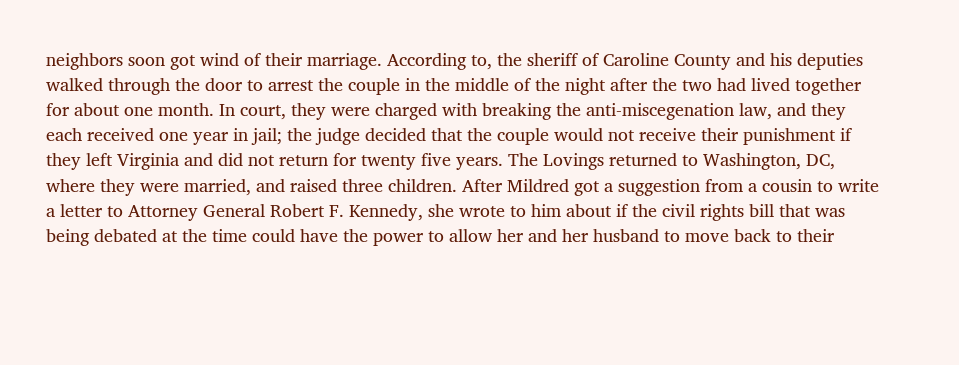neighbors soon got wind of their marriage. According to, the sheriff of Caroline County and his deputies walked through the door to arrest the couple in the middle of the night after the two had lived together for about one month. In court, they were charged with breaking the anti-miscegenation law, and they each received one year in jail; the judge decided that the couple would not receive their punishment if they left Virginia and did not return for twenty five years. The Lovings returned to Washington, DC, where they were married, and raised three children. After Mildred got a suggestion from a cousin to write a letter to Attorney General Robert F. Kennedy, she wrote to him about if the civil rights bill that was being debated at the time could have the power to allow her and her husband to move back to their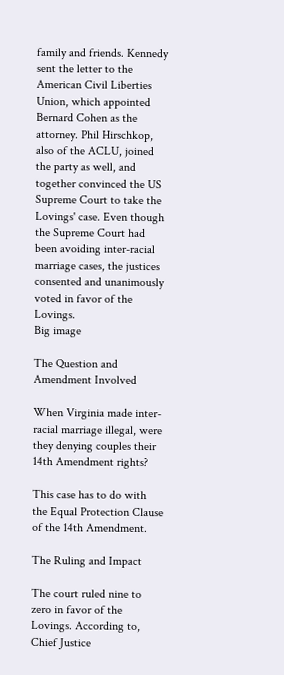family and friends. Kennedy sent the letter to the American Civil Liberties Union, which appointed Bernard Cohen as the attorney. Phil Hirschkop, also of the ACLU, joined the party as well, and together convinced the US Supreme Court to take the Lovings' case. Even though the Supreme Court had been avoiding inter-racial marriage cases, the justices consented and unanimously voted in favor of the Lovings.
Big image

The Question and Amendment Involved

When Virginia made inter-racial marriage illegal, were they denying couples their 14th Amendment rights?

This case has to do with the Equal Protection Clause of the 14th Amendment.

The Ruling and Impact

The court ruled nine to zero in favor of the Lovings. According to, Chief Justice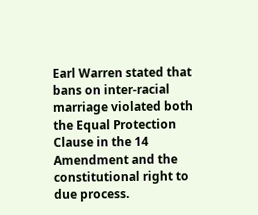Earl Warren stated that bans on inter-racial marriage violated both the Equal Protection Clause in the 14 Amendment and the constitutional right to due process.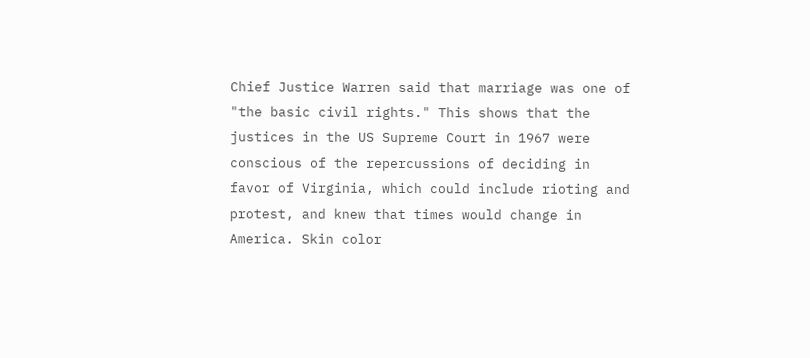Chief Justice Warren said that marriage was one of "the basic civil rights." This shows that the justices in the US Supreme Court in 1967 were conscious of the repercussions of deciding in favor of Virginia, which could include rioting and protest, and knew that times would change in America. Skin color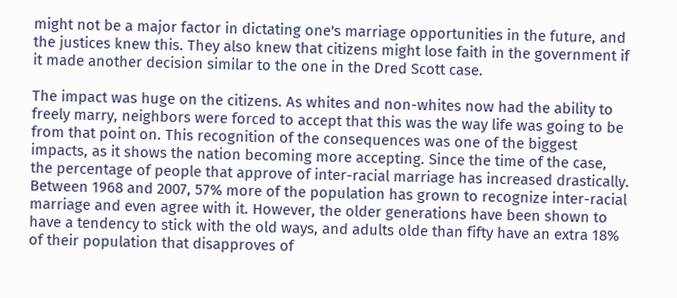might not be a major factor in dictating one's marriage opportunities in the future, and the justices knew this. They also knew that citizens might lose faith in the government if it made another decision similar to the one in the Dred Scott case.

The impact was huge on the citizens. As whites and non-whites now had the ability to freely marry, neighbors were forced to accept that this was the way life was going to be from that point on. This recognition of the consequences was one of the biggest impacts, as it shows the nation becoming more accepting. Since the time of the case, the percentage of people that approve of inter-racial marriage has increased drastically. Between 1968 and 2007, 57% more of the population has grown to recognize inter-racial marriage and even agree with it. However, the older generations have been shown to have a tendency to stick with the old ways, and adults olde than fifty have an extra 18% of their population that disapproves of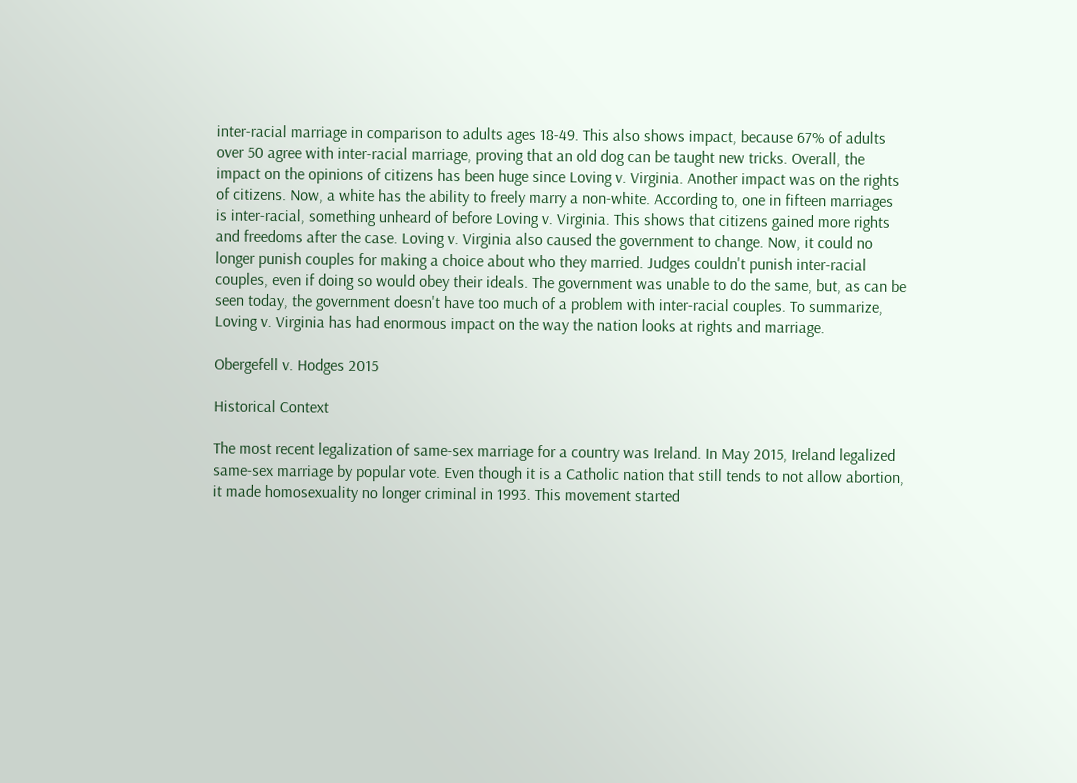inter-racial marriage in comparison to adults ages 18-49. This also shows impact, because 67% of adults over 50 agree with inter-racial marriage, proving that an old dog can be taught new tricks. Overall, the impact on the opinions of citizens has been huge since Loving v. Virginia. Another impact was on the rights of citizens. Now, a white has the ability to freely marry a non-white. According to, one in fifteen marriages is inter-racial, something unheard of before Loving v. Virginia. This shows that citizens gained more rights and freedoms after the case. Loving v. Virginia also caused the government to change. Now, it could no longer punish couples for making a choice about who they married. Judges couldn't punish inter-racial couples, even if doing so would obey their ideals. The government was unable to do the same, but, as can be seen today, the government doesn't have too much of a problem with inter-racial couples. To summarize, Loving v. Virginia has had enormous impact on the way the nation looks at rights and marriage.

Obergefell v. Hodges 2015

Historical Context

The most recent legalization of same-sex marriage for a country was Ireland. In May 2015, Ireland legalized same-sex marriage by popular vote. Even though it is a Catholic nation that still tends to not allow abortion, it made homosexuality no longer criminal in 1993. This movement started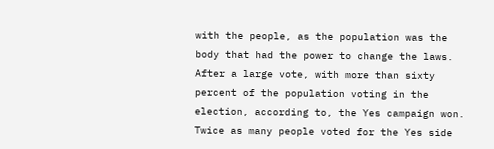with the people, as the population was the body that had the power to change the laws. After a large vote, with more than sixty percent of the population voting in the election, according to, the Yes campaign won. Twice as many people voted for the Yes side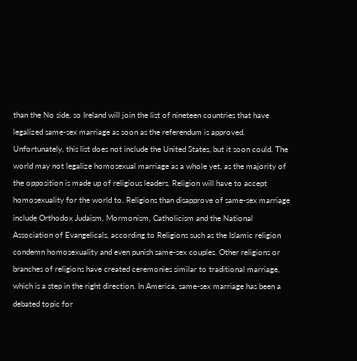than the No side, so Ireland will join the list of nineteen countries that have legalized same-sex marriage as soon as the referendum is approved. Unfortunately, this list does not include the United States, but it soon could. The world may not legalize homosexual marriage as a whole yet, as the majority of the opposition is made up of religious leaders. Religion will have to accept homosexuality for the world to. Religions than disapprove of same-sex marriage include Orthodox Judaism, Mormonism, Catholicism and the National Association of Evangelicals, according to Religions such as the Islamic religion condemn homosexuality and even punish same-sex couples. Other religions or branches of religions have created ceremonies similar to traditional marriage, which is a step in the right direction. In America, same-sex marriage has been a debated topic for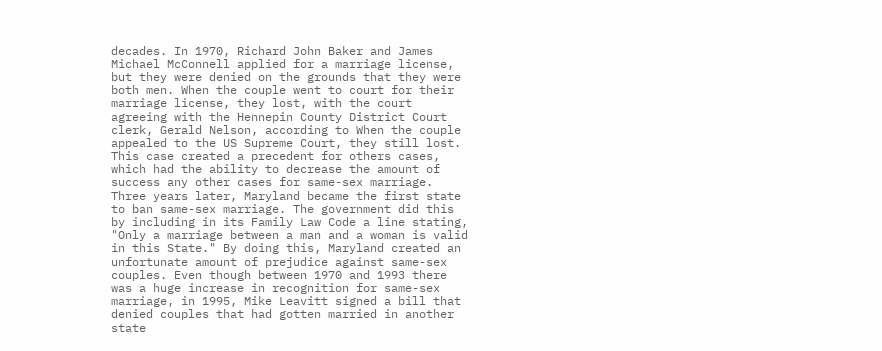decades. In 1970, Richard John Baker and James Michael McConnell applied for a marriage license, but they were denied on the grounds that they were both men. When the couple went to court for their marriage license, they lost, with the court agreeing with the Hennepin County District Court clerk, Gerald Nelson, according to When the couple appealed to the US Supreme Court, they still lost. This case created a precedent for others cases, which had the ability to decrease the amount of success any other cases for same-sex marriage. Three years later, Maryland became the first state to ban same-sex marriage. The government did this by including in its Family Law Code a line stating, "Only a marriage between a man and a woman is valid in this State." By doing this, Maryland created an unfortunate amount of prejudice against same-sex couples. Even though between 1970 and 1993 there was a huge increase in recognition for same-sex marriage, in 1995, Mike Leavitt signed a bill that denied couples that had gotten married in another state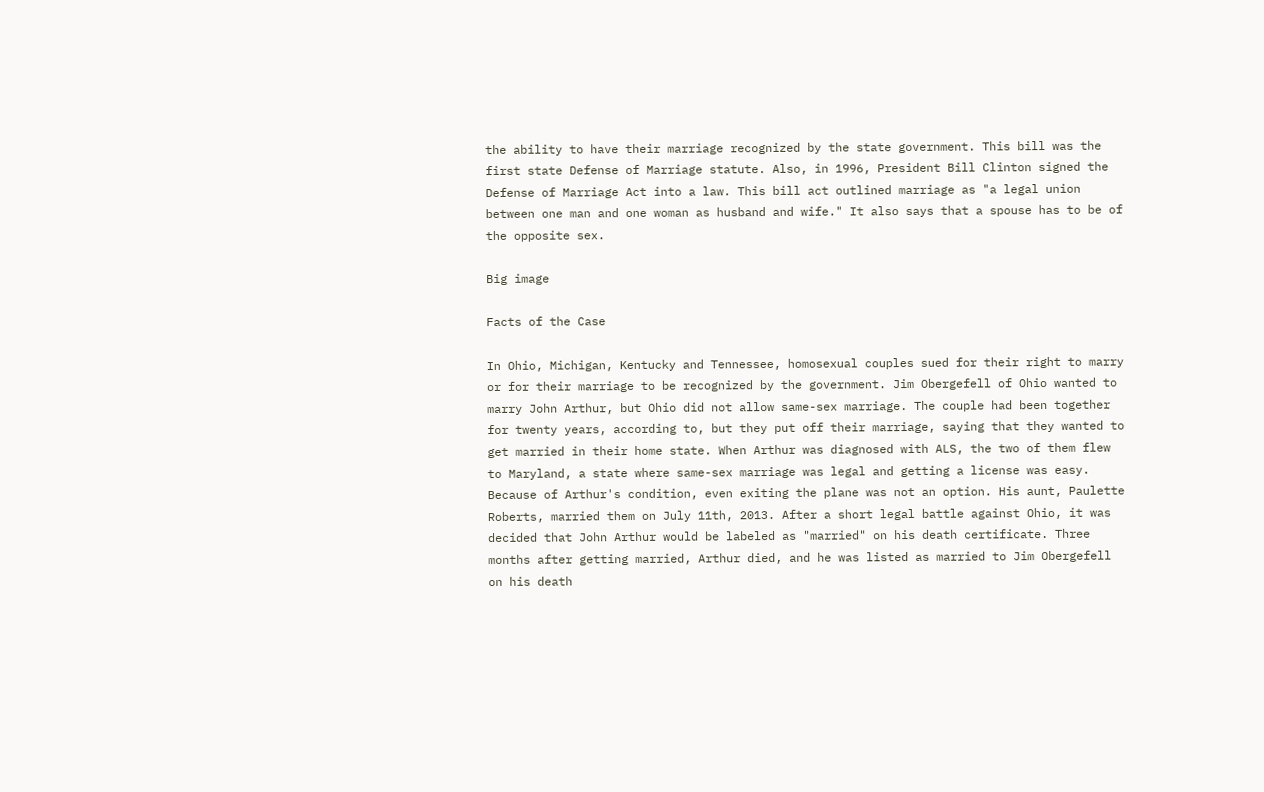the ability to have their marriage recognized by the state government. This bill was the first state Defense of Marriage statute. Also, in 1996, President Bill Clinton signed the Defense of Marriage Act into a law. This bill act outlined marriage as "a legal union between one man and one woman as husband and wife." It also says that a spouse has to be of the opposite sex.

Big image

Facts of the Case

In Ohio, Michigan, Kentucky and Tennessee, homosexual couples sued for their right to marry or for their marriage to be recognized by the government. Jim Obergefell of Ohio wanted to marry John Arthur, but Ohio did not allow same-sex marriage. The couple had been together for twenty years, according to, but they put off their marriage, saying that they wanted to get married in their home state. When Arthur was diagnosed with ALS, the two of them flew to Maryland, a state where same-sex marriage was legal and getting a license was easy. Because of Arthur's condition, even exiting the plane was not an option. His aunt, Paulette Roberts, married them on July 11th, 2013. After a short legal battle against Ohio, it was decided that John Arthur would be labeled as "married" on his death certificate. Three months after getting married, Arthur died, and he was listed as married to Jim Obergefell on his death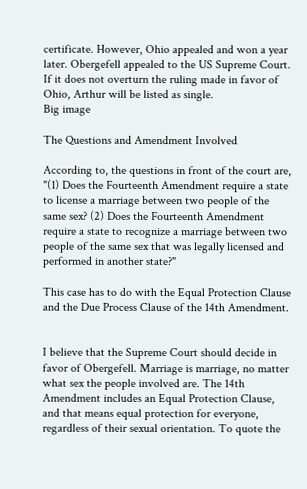certificate. However, Ohio appealed and won a year later. Obergefell appealed to the US Supreme Court. If it does not overturn the ruling made in favor of Ohio, Arthur will be listed as single.
Big image

The Questions and Amendment Involved

According to, the questions in front of the court are, "(1) Does the Fourteenth Amendment require a state to license a marriage between two people of the same sex? (2) Does the Fourteenth Amendment require a state to recognize a marriage between two people of the same sex that was legally licensed and performed in another state?"

This case has to do with the Equal Protection Clause and the Due Process Clause of the 14th Amendment.


I believe that the Supreme Court should decide in favor of Obergefell. Marriage is marriage, no matter what sex the people involved are. The 14th Amendment includes an Equal Protection Clause, and that means equal protection for everyone, regardless of their sexual orientation. To quote the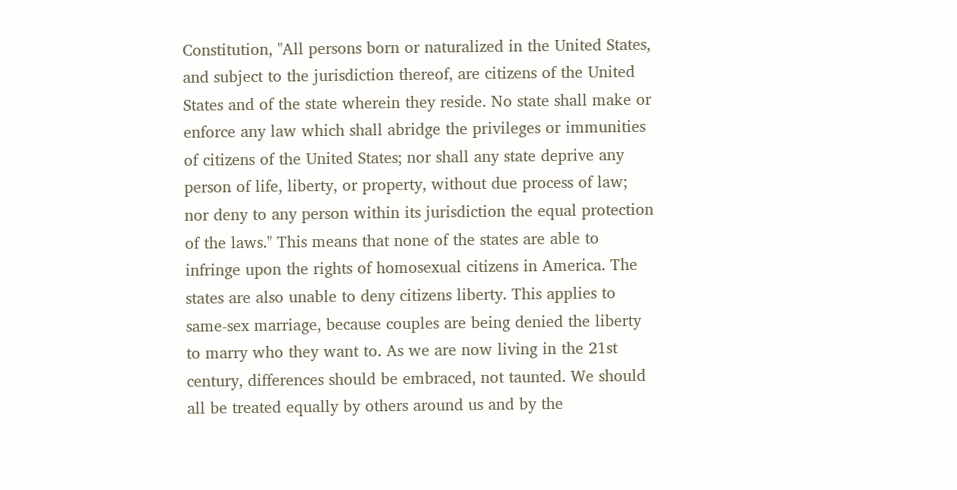Constitution, "All persons born or naturalized in the United States, and subject to the jurisdiction thereof, are citizens of the United States and of the state wherein they reside. No state shall make or enforce any law which shall abridge the privileges or immunities of citizens of the United States; nor shall any state deprive any person of life, liberty, or property, without due process of law; nor deny to any person within its jurisdiction the equal protection of the laws." This means that none of the states are able to infringe upon the rights of homosexual citizens in America. The states are also unable to deny citizens liberty. This applies to same-sex marriage, because couples are being denied the liberty to marry who they want to. As we are now living in the 21st century, differences should be embraced, not taunted. We should all be treated equally by others around us and by the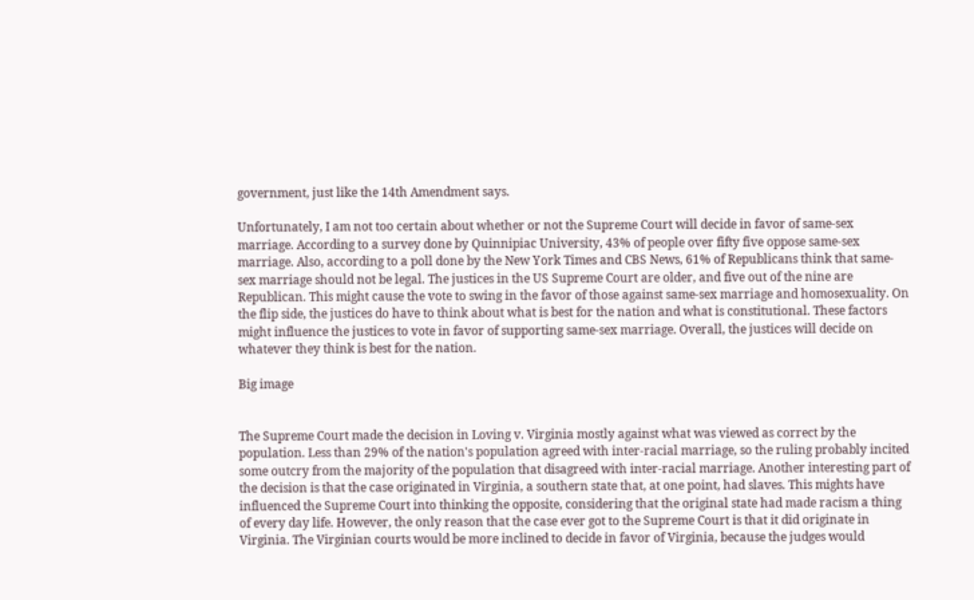government, just like the 14th Amendment says.

Unfortunately, I am not too certain about whether or not the Supreme Court will decide in favor of same-sex marriage. According to a survey done by Quinnipiac University, 43% of people over fifty five oppose same-sex marriage. Also, according to a poll done by the New York Times and CBS News, 61% of Republicans think that same-sex marriage should not be legal. The justices in the US Supreme Court are older, and five out of the nine are Republican. This might cause the vote to swing in the favor of those against same-sex marriage and homosexuality. On the flip side, the justices do have to think about what is best for the nation and what is constitutional. These factors might influence the justices to vote in favor of supporting same-sex marriage. Overall, the justices will decide on whatever they think is best for the nation.

Big image


The Supreme Court made the decision in Loving v. Virginia mostly against what was viewed as correct by the population. Less than 29% of the nation's population agreed with inter-racial marriage, so the ruling probably incited some outcry from the majority of the population that disagreed with inter-racial marriage. Another interesting part of the decision is that the case originated in Virginia, a southern state that, at one point, had slaves. This mights have influenced the Supreme Court into thinking the opposite, considering that the original state had made racism a thing of every day life. However, the only reason that the case ever got to the Supreme Court is that it did originate in Virginia. The Virginian courts would be more inclined to decide in favor of Virginia, because the judges would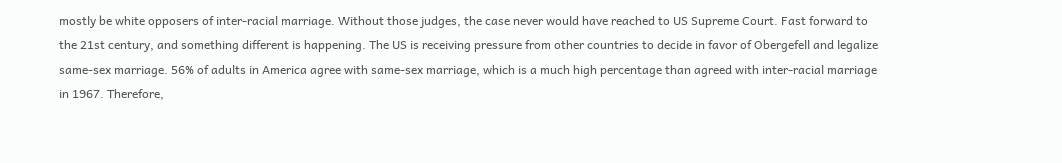mostly be white opposers of inter-racial marriage. Without those judges, the case never would have reached to US Supreme Court. Fast forward to the 21st century, and something different is happening. The US is receiving pressure from other countries to decide in favor of Obergefell and legalize same-sex marriage. 56% of adults in America agree with same-sex marriage, which is a much high percentage than agreed with inter-racial marriage in 1967. Therefore,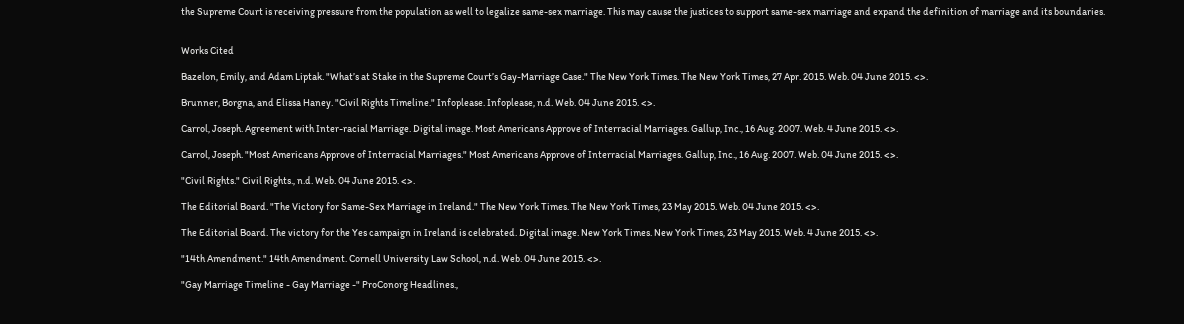the Supreme Court is receiving pressure from the population as well to legalize same-sex marriage. This may cause the justices to support same-sex marriage and expand the definition of marriage and its boundaries.


Works Cited

Bazelon, Emily, and Adam Liptak. "What’s at Stake in the Supreme Court’s Gay-Marriage Case." The New York Times. The New York Times, 27 Apr. 2015. Web. 04 June 2015. <>.

Brunner, Borgna, and Elissa Haney. "Civil Rights Timeline." Infoplease. Infoplease, n.d. Web. 04 June 2015. <>.

Carrol, Joseph. Agreement with Inter-racial Marriage. Digital image. Most Americans Approve of Interracial Marriages. Gallup, Inc., 16 Aug. 2007. Web. 4 June 2015. <>.

Carrol, Joseph. "Most Americans Approve of Interracial Marriages." Most Americans Approve of Interracial Marriages. Gallup, Inc., 16 Aug. 2007. Web. 04 June 2015. <>.

"Civil Rights." Civil Rights., n.d. Web. 04 June 2015. <>.

The Editorial Board. "The Victory for Same-Sex Marriage in Ireland." The New York Times. The New York Times, 23 May 2015. Web. 04 June 2015. <>.

The Editorial Board. The victory for the Yes campaign in Ireland is celebrated. Digital image. New York Times. New York Times, 23 May 2015. Web. 4 June 2015. <>.

"14th Amendment." 14th Amendment. Cornell University Law School, n.d. Web. 04 June 2015. <>.

"Gay Marriage Timeline - Gay Marriage -" ProConorg Headlines.,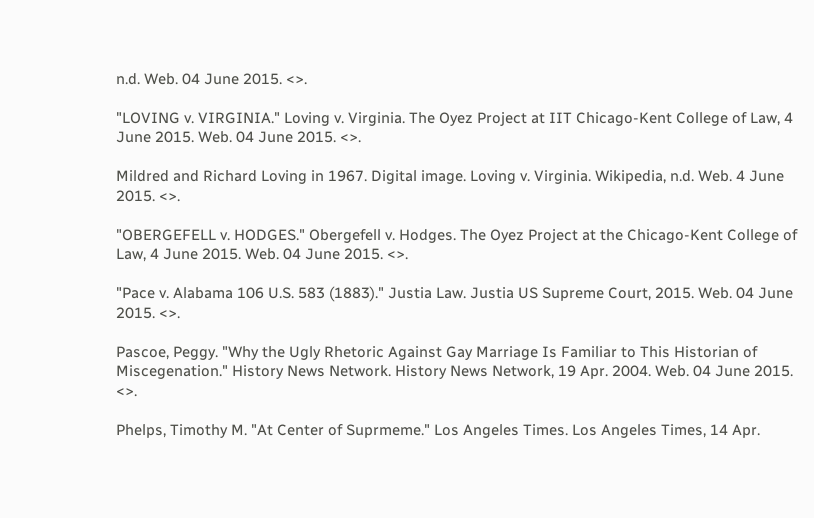n.d. Web. 04 June 2015. <>.

"LOVING v. VIRGINIA." Loving v. Virginia. The Oyez Project at IIT Chicago-Kent College of Law, 4 June 2015. Web. 04 June 2015. <>.

Mildred and Richard Loving in 1967. Digital image. Loving v. Virginia. Wikipedia, n.d. Web. 4 June 2015. <>.

"OBERGEFELL v. HODGES." Obergefell v. Hodges. The Oyez Project at the Chicago-Kent College of Law, 4 June 2015. Web. 04 June 2015. <>.

"Pace v. Alabama 106 U.S. 583 (1883)." Justia Law. Justia US Supreme Court, 2015. Web. 04 June 2015. <>.

Pascoe, Peggy. "Why the Ugly Rhetoric Against Gay Marriage Is Familiar to This Historian of Miscegenation." History News Network. History News Network, 19 Apr. 2004. Web. 04 June 2015. <>.

Phelps, Timothy M. "At Center of Suprmeme." Los Angeles Times. Los Angeles Times, 14 Apr.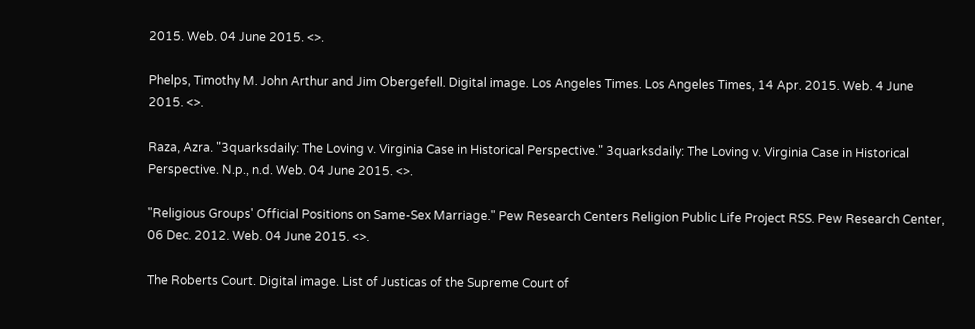2015. Web. 04 June 2015. <>.

Phelps, Timothy M. John Arthur and Jim Obergefell. Digital image. Los Angeles Times. Los Angeles Times, 14 Apr. 2015. Web. 4 June 2015. <>.

Raza, Azra. "3quarksdaily: The Loving v. Virginia Case in Historical Perspective." 3quarksdaily: The Loving v. Virginia Case in Historical Perspective. N.p., n.d. Web. 04 June 2015. <>.

"Religious Groups' Official Positions on Same-Sex Marriage." Pew Research Centers Religion Public Life Project RSS. Pew Research Center, 06 Dec. 2012. Web. 04 June 2015. <>.

The Roberts Court. Digital image. List of Justicas of the Supreme Court of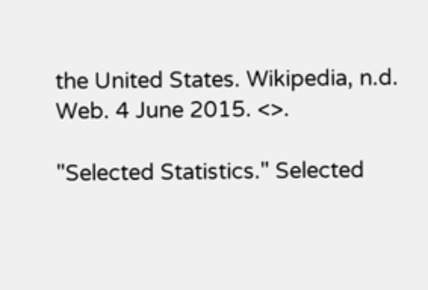the United States. Wikipedia, n.d. Web. 4 June 2015. <>.

"Selected Statistics." Selected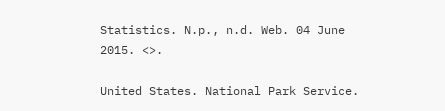Statistics. N.p., n.d. Web. 04 June 2015. <>.

United States. National Park Service.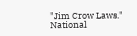"Jim Crow Laws." National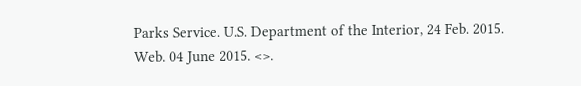Parks Service. U.S. Department of the Interior, 24 Feb. 2015. Web. 04 June 2015. <>.